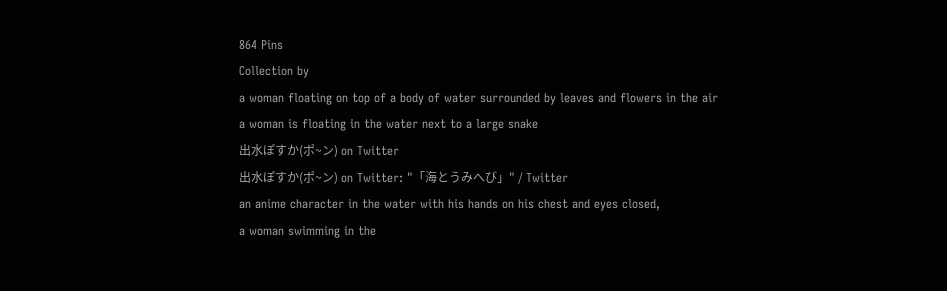864 Pins
Collection by
a woman floating on top of a body of water surrounded by leaves and flowers in the air
a woman is floating in the water next to a large snake
出水ぽすか(ポ~ン) on Twitter
出水ぽすか(ポ~ン) on Twitter: "「海とうみへび」" / Twitter
an anime character in the water with his hands on his chest and eyes closed,
a woman swimming in the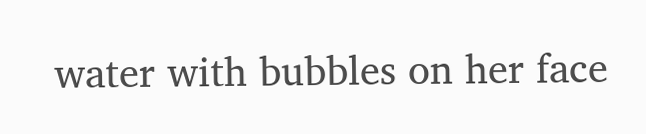water with bubbles on her face